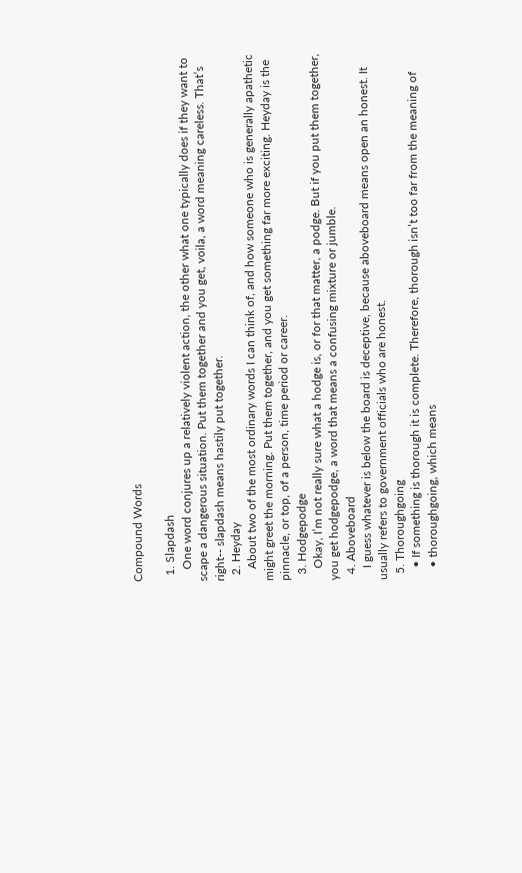Compound Words

  1. Slapdash
    One word conjures up a relatively violent action, the other what one typically does if they want to scape a dangerous situation. Put them together and you get, voila, a word meaning careless. That’s right-- slapdash means hastily put together.
  2. Heyday
    About two of the most ordinary words I can think of, and how someone who is generally apathetic might greet the morning. Put them together, and you get something far more exciting. Heyday is the pinnacle, or top, of a person, time period or career.
  3. Hodgepodge
    Okay, I’m not really sure what a hodge is, or for that matter, a podge. But if you put them together, you get hodgepodge, a word that means a confusing mixture or jumble.
  4. Aboveboard
    I guess whatever is below the board is deceptive, because aboveboard means open an honest. It usually refers to government officials who are honest.
  5. Thoroughgoing
    • If something is thorough it is complete. Therefore, thorough isn’t too far from the meaning of
    • thoroughgoing, which means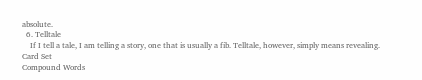absolute.
  6. Telltale
    If I tell a tale, I am telling a story, one that is usually a fib. Telltale, however, simply means revealing.
Card Set
Compound Words